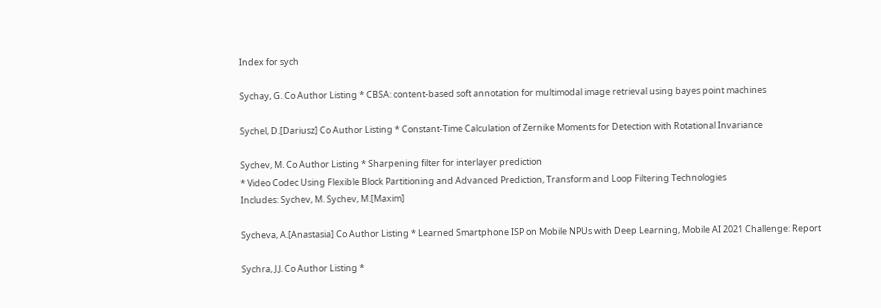Index for sych

Sychay, G. Co Author Listing * CBSA: content-based soft annotation for multimodal image retrieval using bayes point machines

Sychel, D.[Dariusz] Co Author Listing * Constant-Time Calculation of Zernike Moments for Detection with Rotational Invariance

Sychev, M. Co Author Listing * Sharpening filter for interlayer prediction
* Video Codec Using Flexible Block Partitioning and Advanced Prediction, Transform and Loop Filtering Technologies
Includes: Sychev, M. Sychev, M.[Maxim]

Sycheva, A.[Anastasia] Co Author Listing * Learned Smartphone ISP on Mobile NPUs with Deep Learning, Mobile AI 2021 Challenge: Report

Sychra, J.J. Co Author Listing *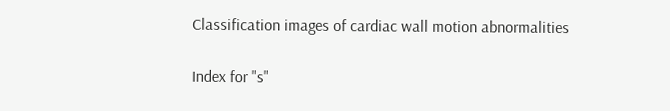Classification images of cardiac wall motion abnormalities

Index for "s"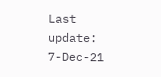Last update: 7-Dec-21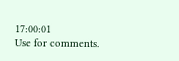17:00:01
Use for comments.